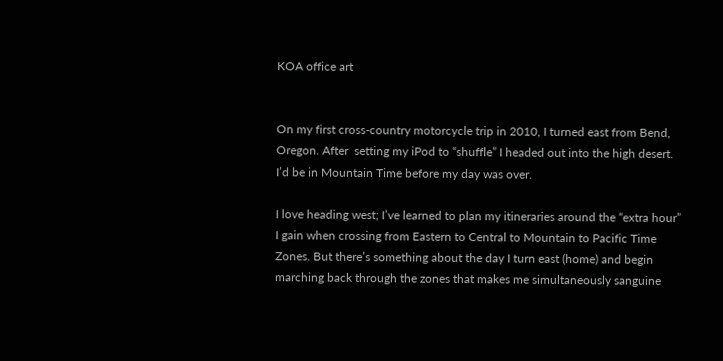KOA office art


On my first cross-country motorcycle trip in 2010, I turned east from Bend, Oregon. After  setting my iPod to “shuffle” I headed out into the high desert. I’d be in Mountain Time before my day was over.

I love heading west; I’ve learned to plan my itineraries around the “extra hour” I gain when crossing from Eastern to Central to Mountain to Pacific Time Zones. But there’s something about the day I turn east (home) and begin marching back through the zones that makes me simultaneously sanguine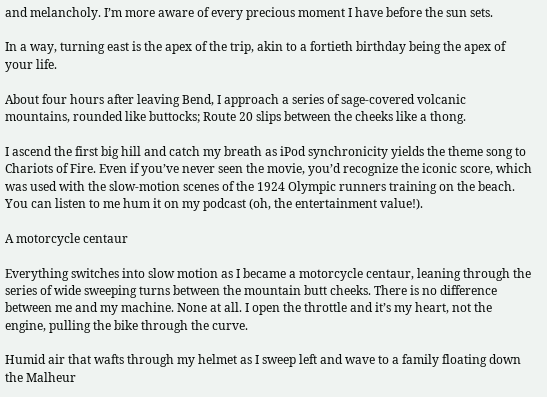and melancholy. I’m more aware of every precious moment I have before the sun sets.

In a way, turning east is the apex of the trip, akin to a fortieth birthday being the apex of your life.

About four hours after leaving Bend, I approach a series of sage-covered volcanic mountains, rounded like buttocks; Route 20 slips between the cheeks like a thong.

I ascend the first big hill and catch my breath as iPod synchronicity yields the theme song to Chariots of Fire. Even if you’ve never seen the movie, you’d recognize the iconic score, which was used with the slow-motion scenes of the 1924 Olympic runners training on the beach. You can listen to me hum it on my podcast (oh, the entertainment value!).

A motorcycle centaur

Everything switches into slow motion as I became a motorcycle centaur, leaning through the series of wide sweeping turns between the mountain butt cheeks. There is no difference between me and my machine. None at all. I open the throttle and it’s my heart, not the engine, pulling the bike through the curve.

Humid air that wafts through my helmet as I sweep left and wave to a family floating down the Malheur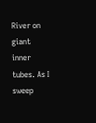River on giant inner tubes. As I sweep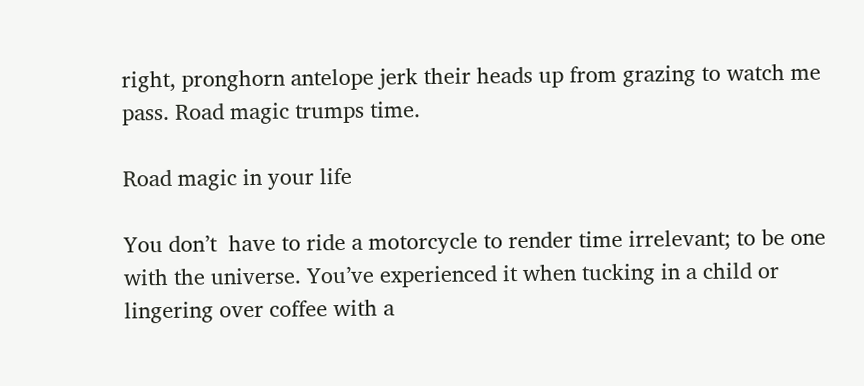right, pronghorn antelope jerk their heads up from grazing to watch me pass. Road magic trumps time.

Road magic in your life

You don’t  have to ride a motorcycle to render time irrelevant; to be one with the universe. You’ve experienced it when tucking in a child or lingering over coffee with a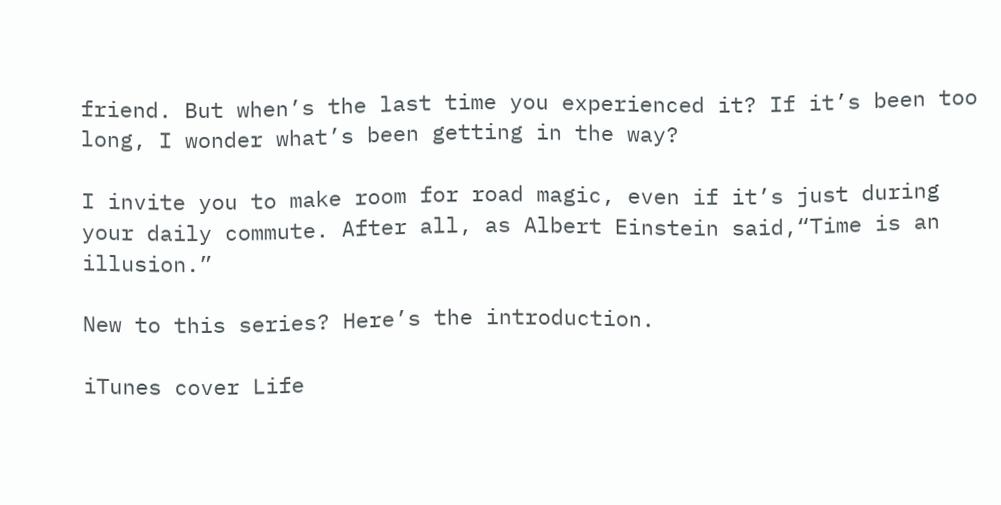friend. But when’s the last time you experienced it? If it’s been too long, I wonder what’s been getting in the way?

I invite you to make room for road magic, even if it’s just during your daily commute. After all, as Albert Einstein said,“Time is an illusion.”

New to this series? Here’s the introduction.

iTunes cover Life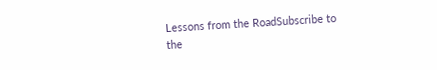Lessons from the RoadSubscribe to the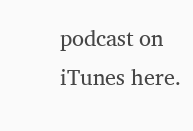podcast on iTunes here.